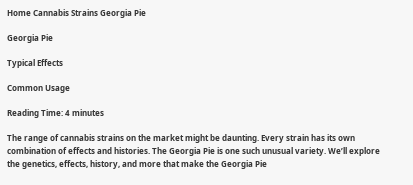Home Cannabis Strains Georgia Pie

Georgia Pie

Typical Effects

Common Usage

Reading Time: 4 minutes

The range of cannabis strains on the market might be daunting. Every strain has its own combination of effects and histories. The Georgia Pie is one such unusual variety. We’ll explore the genetics, effects, history, and more that make the Georgia Pie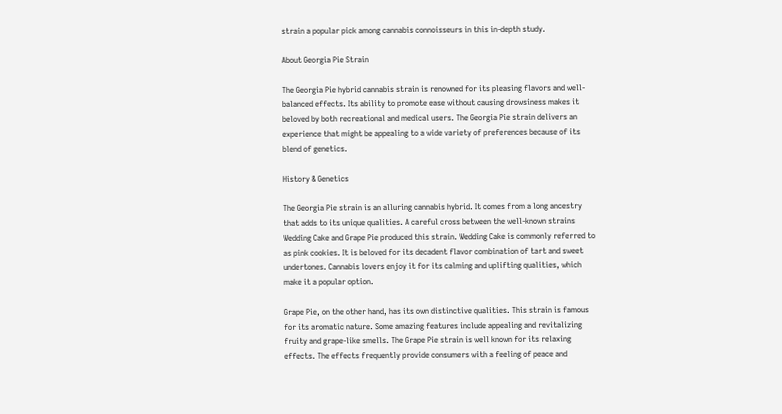strain a popular pick among cannabis connoisseurs in this in-depth study.

About Georgia Pie Strain

The Georgia Pie hybrid cannabis strain is renowned for its pleasing flavors and well-balanced effects. Its ability to promote ease without causing drowsiness makes it beloved by both recreational and medical users. The Georgia Pie strain delivers an experience that might be appealing to a wide variety of preferences because of its blend of genetics.

History & Genetics

The Georgia Pie strain is an alluring cannabis hybrid. It comes from a long ancestry that adds to its unique qualities. A careful cross between the well-known strains Wedding Cake and Grape Pie produced this strain. Wedding Cake is commonly referred to as pink cookies. It is beloved for its decadent flavor combination of tart and sweet undertones. Cannabis lovers enjoy it for its calming and uplifting qualities, which make it a popular option.

Grape Pie, on the other hand, has its own distinctive qualities. This strain is famous for its aromatic nature. Some amazing features include appealing and revitalizing fruity and grape-like smells. The Grape Pie strain is well known for its relaxing effects. The effects frequently provide consumers with a feeling of peace and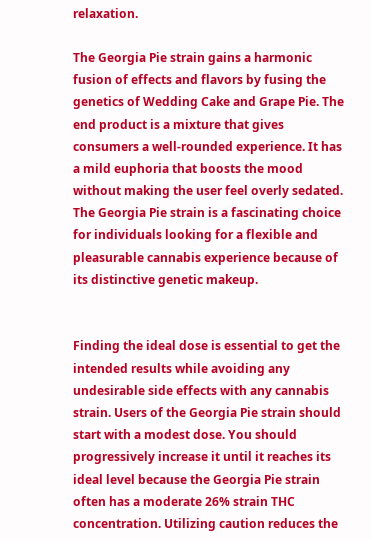relaxation.

The Georgia Pie strain gains a harmonic fusion of effects and flavors by fusing the genetics of Wedding Cake and Grape Pie. The end product is a mixture that gives consumers a well-rounded experience. It has a mild euphoria that boosts the mood without making the user feel overly sedated. The Georgia Pie strain is a fascinating choice for individuals looking for a flexible and pleasurable cannabis experience because of its distinctive genetic makeup.


Finding the ideal dose is essential to get the intended results while avoiding any undesirable side effects with any cannabis strain. Users of the Georgia Pie strain should start with a modest dose. You should progressively increase it until it reaches its ideal level because the Georgia Pie strain often has a moderate 26% strain THC concentration. Utilizing caution reduces the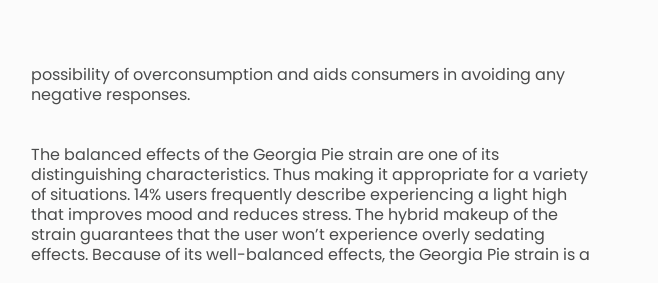possibility of overconsumption and aids consumers in avoiding any negative responses.


The balanced effects of the Georgia Pie strain are one of its distinguishing characteristics. Thus making it appropriate for a variety of situations. 14% users frequently describe experiencing a light high that improves mood and reduces stress. The hybrid makeup of the strain guarantees that the user won’t experience overly sedating effects. Because of its well-balanced effects, the Georgia Pie strain is a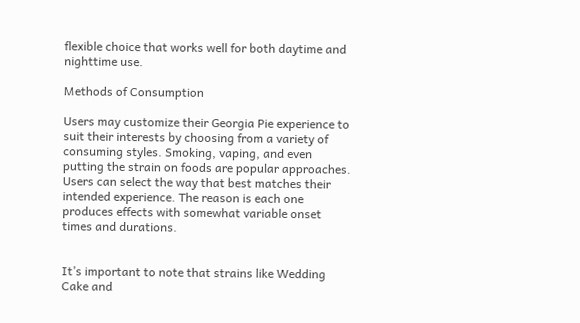flexible choice that works well for both daytime and nighttime use.

Methods of Consumption

Users may customize their Georgia Pie experience to suit their interests by choosing from a variety of consuming styles. Smoking, vaping, and even putting the strain on foods are popular approaches. Users can select the way that best matches their intended experience. The reason is each one produces effects with somewhat variable onset times and durations.


It’s important to note that strains like Wedding Cake and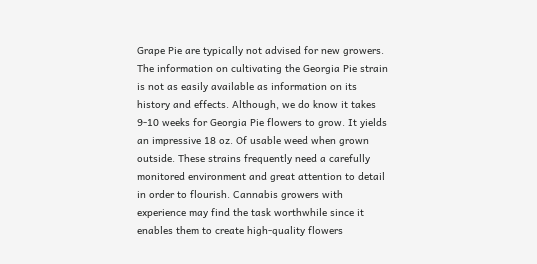Grape Pie are typically not advised for new growers. The information on cultivating the Georgia Pie strain is not as easily available as information on its history and effects. Although, we do know it takes 9-10 weeks for Georgia Pie flowers to grow. It yields an impressive 18 oz. Of usable weed when grown outside. These strains frequently need a carefully monitored environment and great attention to detail in order to flourish. Cannabis growers with experience may find the task worthwhile since it enables them to create high-quality flowers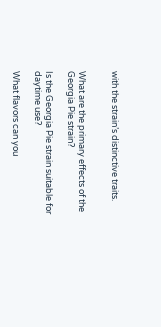with the strain’s distinctive traits.


What are the primary effects of the Georgia Pie strain?

Is the Georgia Pie strain suitable for daytime use?

What flavors can you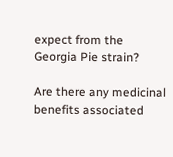expect from the Georgia Pie strain?

Are there any medicinal benefits associated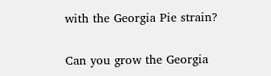with the Georgia Pie strain?

Can you grow the Georgia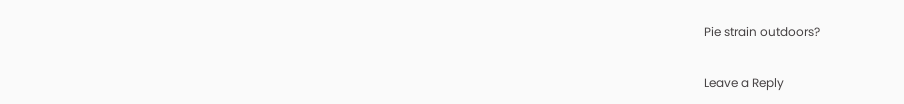Pie strain outdoors?

Leave a Reply